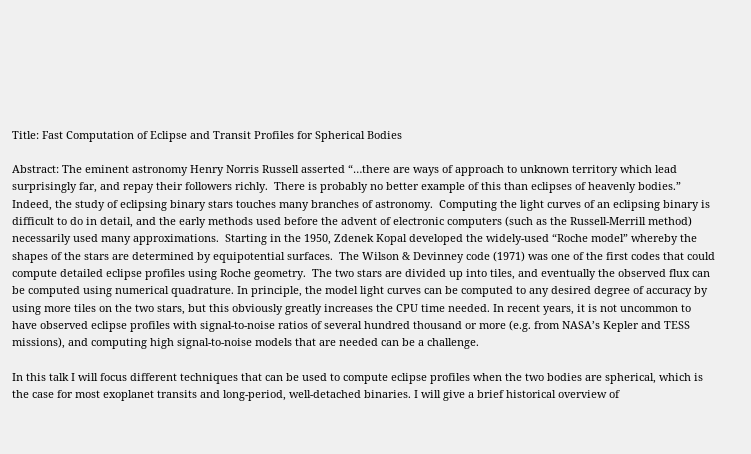Title: Fast Computation of Eclipse and Transit Profiles for Spherical Bodies

Abstract: The eminent astronomy Henry Norris Russell asserted “…there are ways of approach to unknown territory which lead surprisingly far, and repay their followers richly.  There is probably no better example of this than eclipses of heavenly bodies.”  Indeed, the study of eclipsing binary stars touches many branches of astronomy.  Computing the light curves of an eclipsing binary is difficult to do in detail, and the early methods used before the advent of electronic computers (such as the Russell-Merrill method) necessarily used many approximations.  Starting in the 1950, Zdenek Kopal developed the widely-used “Roche model” whereby the shapes of the stars are determined by equipotential surfaces.  The Wilson & Devinney code (1971) was one of the first codes that could compute detailed eclipse profiles using Roche geometry.  The two stars are divided up into tiles, and eventually the observed flux can be computed using numerical quadrature. In principle, the model light curves can be computed to any desired degree of accuracy by using more tiles on the two stars, but this obviously greatly increases the CPU time needed. In recent years, it is not uncommon to have observed eclipse profiles with signal-to-noise ratios of several hundred thousand or more (e.g. from NASA’s Kepler and TESS missions), and computing high signal-to-noise models that are needed can be a challenge.

In this talk I will focus different techniques that can be used to compute eclipse profiles when the two bodies are spherical, which is the case for most exoplanet transits and long-period, well-detached binaries. I will give a brief historical overview of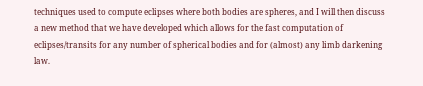techniques used to compute eclipses where both bodies are spheres, and I will then discuss a new method that we have developed which allows for the fast computation of eclipses/transits for any number of spherical bodies and for (almost) any limb darkening law.